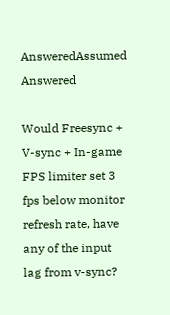AnsweredAssumed Answered

Would Freesync + V-sync + In-game FPS limiter set 3 fps below monitor refresh rate, have any of the input lag from v-sync?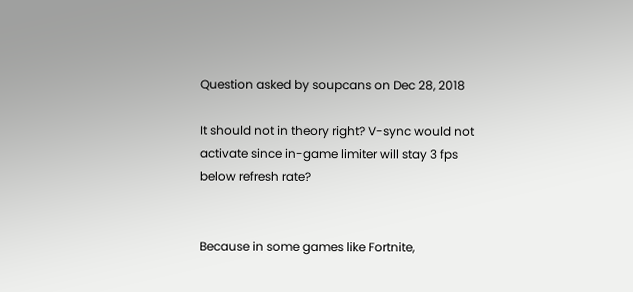Question asked by soupcans on Dec 28, 2018

It should not in theory right? V-sync would not activate since in-game limiter will stay 3 fps below refresh rate?


Because in some games like Fortnite,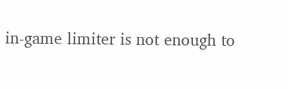in-game limiter is not enough to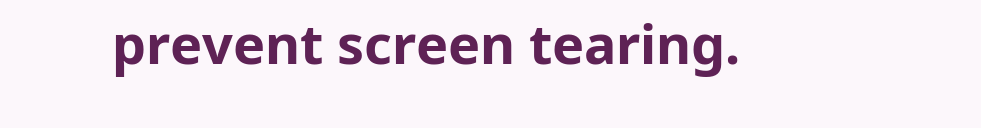prevent screen tearing.